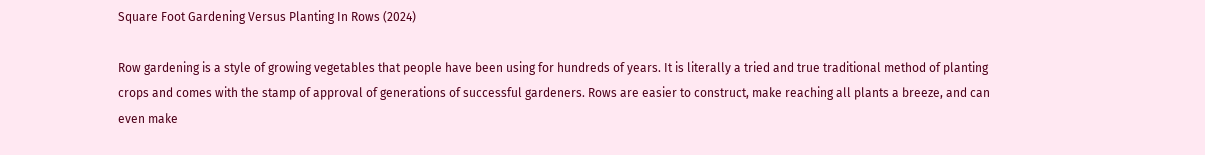Square Foot Gardening Versus Planting In Rows (2024)

Row gardening is a style of growing vegetables that people have been using for hundreds of years. It is literally a tried and true traditional method of planting crops and comes with the stamp of approval of generations of successful gardeners. Rows are easier to construct, make reaching all plants a breeze, and can even make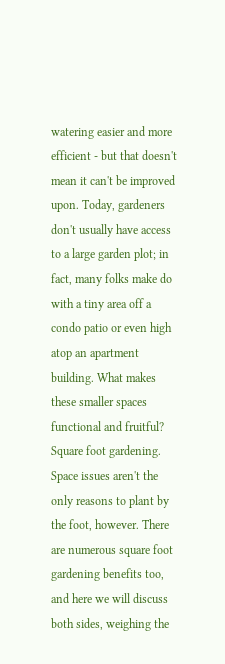watering easier and more efficient - but that doesn't mean it can't be improved upon. Today, gardeners don't usually have access to a large garden plot; in fact, many folks make do with a tiny area off a condo patio or even high atop an apartment building. What makes these smaller spaces functional and fruitful? Square foot gardening. Space issues aren't the only reasons to plant by the foot, however. There are numerous square foot gardening benefits too, and here we will discuss both sides, weighing the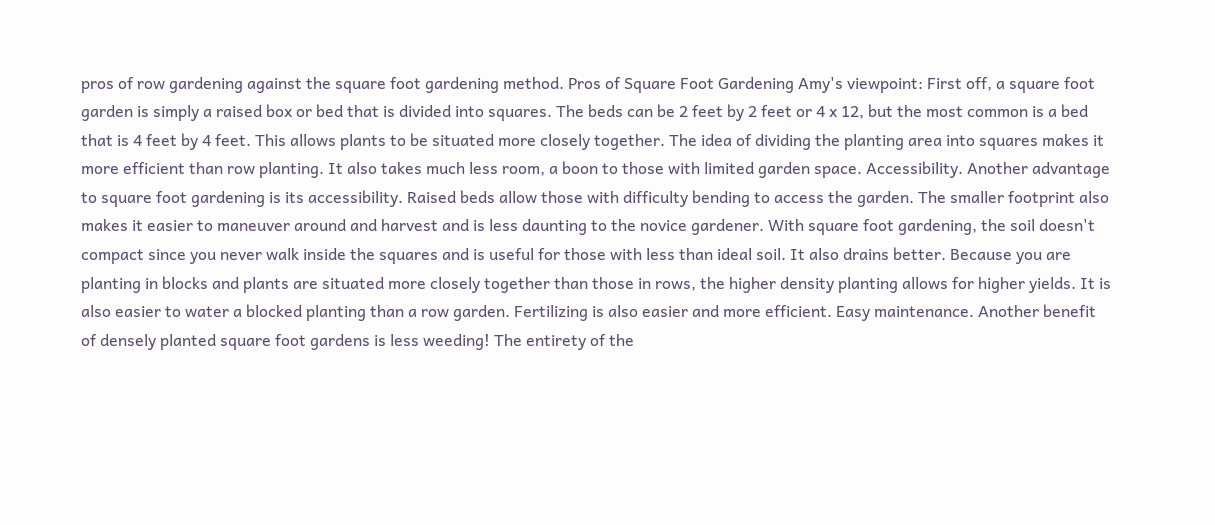pros of row gardening against the square foot gardening method. Pros of Square Foot Gardening Amy's viewpoint: First off, a square foot garden is simply a raised box or bed that is divided into squares. The beds can be 2 feet by 2 feet or 4 x 12, but the most common is a bed that is 4 feet by 4 feet. This allows plants to be situated more closely together. The idea of dividing the planting area into squares makes it more efficient than row planting. It also takes much less room, a boon to those with limited garden space. Accessibility. Another advantage to square foot gardening is its accessibility. Raised beds allow those with difficulty bending to access the garden. The smaller footprint also makes it easier to maneuver around and harvest and is less daunting to the novice gardener. With square foot gardening, the soil doesn't compact since you never walk inside the squares and is useful for those with less than ideal soil. It also drains better. Because you are planting in blocks and plants are situated more closely together than those in rows, the higher density planting allows for higher yields. It is also easier to water a blocked planting than a row garden. Fertilizing is also easier and more efficient. Easy maintenance. Another benefit of densely planted square foot gardens is less weeding! The entirety of the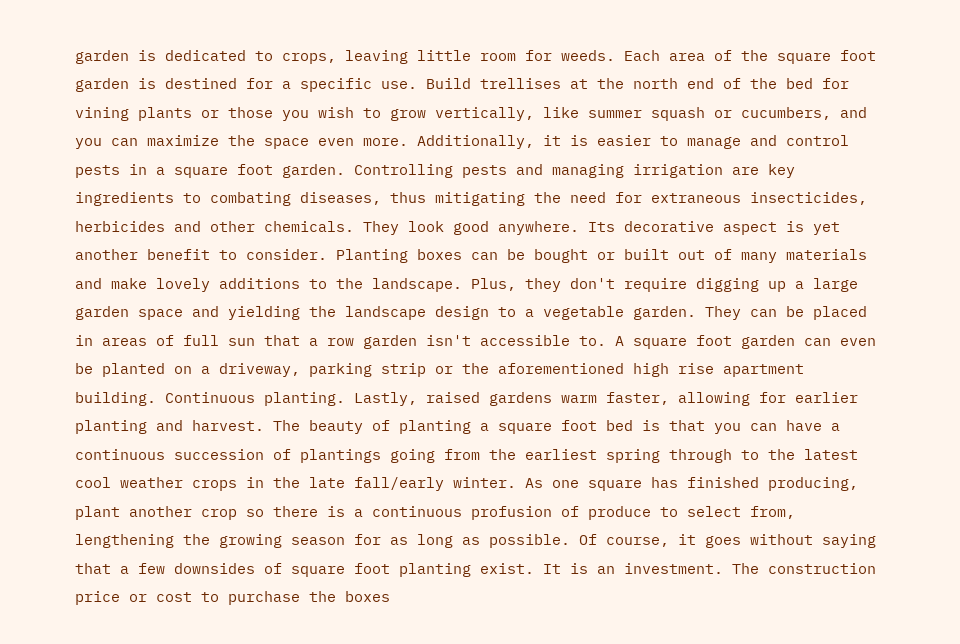garden is dedicated to crops, leaving little room for weeds. Each area of the square foot garden is destined for a specific use. Build trellises at the north end of the bed for vining plants or those you wish to grow vertically, like summer squash or cucumbers, and you can maximize the space even more. Additionally, it is easier to manage and control pests in a square foot garden. Controlling pests and managing irrigation are key ingredients to combating diseases, thus mitigating the need for extraneous insecticides, herbicides and other chemicals. They look good anywhere. Its decorative aspect is yet another benefit to consider. Planting boxes can be bought or built out of many materials and make lovely additions to the landscape. Plus, they don't require digging up a large garden space and yielding the landscape design to a vegetable garden. They can be placed in areas of full sun that a row garden isn't accessible to. A square foot garden can even be planted on a driveway, parking strip or the aforementioned high rise apartment building. Continuous planting. Lastly, raised gardens warm faster, allowing for earlier planting and harvest. The beauty of planting a square foot bed is that you can have a continuous succession of plantings going from the earliest spring through to the latest cool weather crops in the late fall/early winter. As one square has finished producing, plant another crop so there is a continuous profusion of produce to select from, lengthening the growing season for as long as possible. Of course, it goes without saying that a few downsides of square foot planting exist. It is an investment. The construction price or cost to purchase the boxes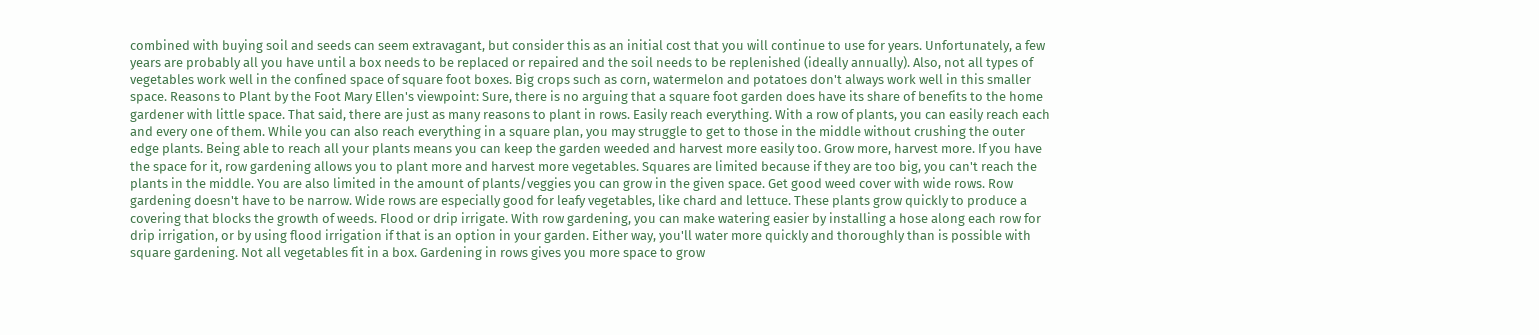combined with buying soil and seeds can seem extravagant, but consider this as an initial cost that you will continue to use for years. Unfortunately, a few years are probably all you have until a box needs to be replaced or repaired and the soil needs to be replenished (ideally annually). Also, not all types of vegetables work well in the confined space of square foot boxes. Big crops such as corn, watermelon and potatoes don't always work well in this smaller space. Reasons to Plant by the Foot Mary Ellen's viewpoint: Sure, there is no arguing that a square foot garden does have its share of benefits to the home gardener with little space. That said, there are just as many reasons to plant in rows. Easily reach everything. With a row of plants, you can easily reach each and every one of them. While you can also reach everything in a square plan, you may struggle to get to those in the middle without crushing the outer edge plants. Being able to reach all your plants means you can keep the garden weeded and harvest more easily too. Grow more, harvest more. If you have the space for it, row gardening allows you to plant more and harvest more vegetables. Squares are limited because if they are too big, you can't reach the plants in the middle. You are also limited in the amount of plants/veggies you can grow in the given space. Get good weed cover with wide rows. Row gardening doesn't have to be narrow. Wide rows are especially good for leafy vegetables, like chard and lettuce. These plants grow quickly to produce a covering that blocks the growth of weeds. Flood or drip irrigate. With row gardening, you can make watering easier by installing a hose along each row for drip irrigation, or by using flood irrigation if that is an option in your garden. Either way, you'll water more quickly and thoroughly than is possible with square gardening. Not all vegetables fit in a box. Gardening in rows gives you more space to grow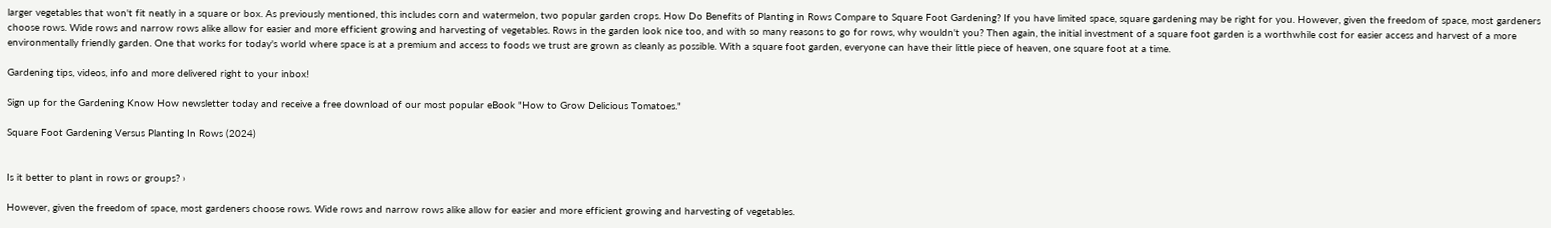larger vegetables that won't fit neatly in a square or box. As previously mentioned, this includes corn and watermelon, two popular garden crops. How Do Benefits of Planting in Rows Compare to Square Foot Gardening? If you have limited space, square gardening may be right for you. However, given the freedom of space, most gardeners choose rows. Wide rows and narrow rows alike allow for easier and more efficient growing and harvesting of vegetables. Rows in the garden look nice too, and with so many reasons to go for rows, why wouldn't you? Then again, the initial investment of a square foot garden is a worthwhile cost for easier access and harvest of a more environmentally friendly garden. One that works for today's world where space is at a premium and access to foods we trust are grown as cleanly as possible. With a square foot garden, everyone can have their little piece of heaven, one square foot at a time.

Gardening tips, videos, info and more delivered right to your inbox!

Sign up for the Gardening Know How newsletter today and receive a free download of our most popular eBook "How to Grow Delicious Tomatoes."

Square Foot Gardening Versus Planting In Rows (2024)


Is it better to plant in rows or groups? ›

However, given the freedom of space, most gardeners choose rows. Wide rows and narrow rows alike allow for easier and more efficient growing and harvesting of vegetables.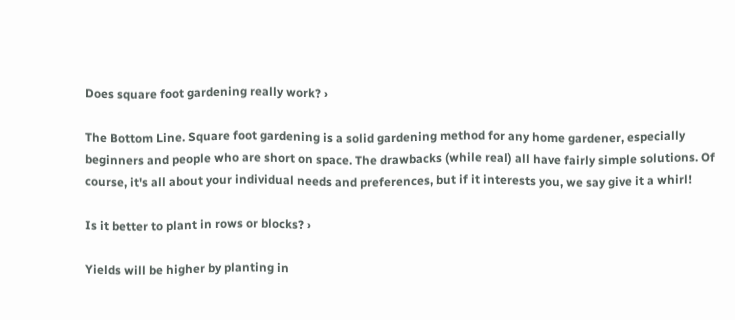Does square foot gardening really work? ›

The Bottom Line. Square foot gardening is a solid gardening method for any home gardener, especially beginners and people who are short on space. The drawbacks (while real) all have fairly simple solutions. Of course, it's all about your individual needs and preferences, but if it interests you, we say give it a whirl!

Is it better to plant in rows or blocks? ›

Yields will be higher by planting in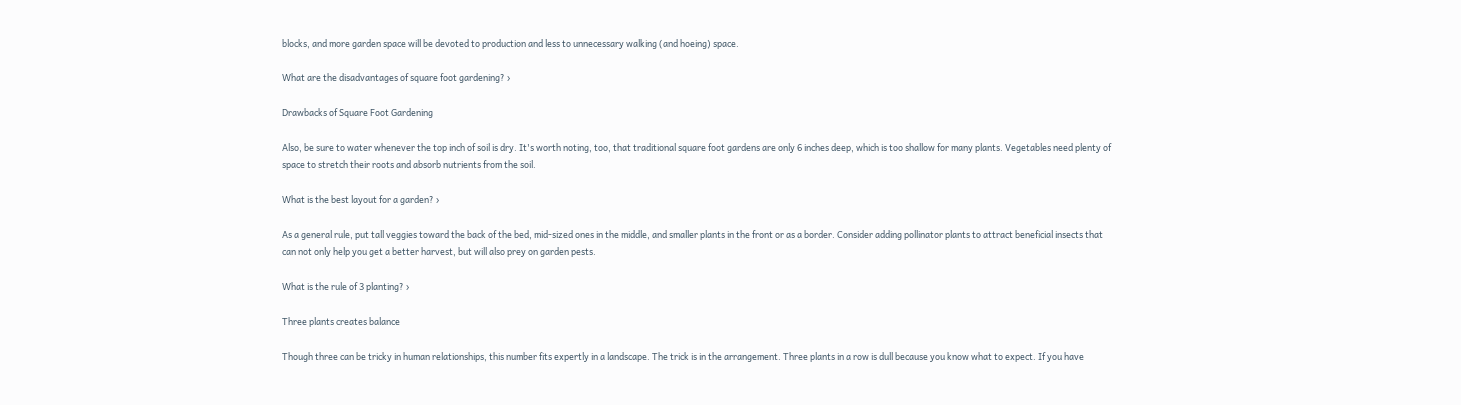blocks, and more garden space will be devoted to production and less to unnecessary walking (and hoeing) space.

What are the disadvantages of square foot gardening? ›

Drawbacks of Square Foot Gardening

Also, be sure to water whenever the top inch of soil is dry. It's worth noting, too, that traditional square foot gardens are only 6 inches deep, which is too shallow for many plants. Vegetables need plenty of space to stretch their roots and absorb nutrients from the soil.

What is the best layout for a garden? ›

As a general rule, put tall veggies toward the back of the bed, mid-sized ones in the middle, and smaller plants in the front or as a border. Consider adding pollinator plants to attract beneficial insects that can not only help you get a better harvest, but will also prey on garden pests.

What is the rule of 3 planting? ›

Three plants creates balance

Though three can be tricky in human relationships, this number fits expertly in a landscape. The trick is in the arrangement. Three plants in a row is dull because you know what to expect. If you have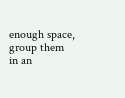enough space, group them in an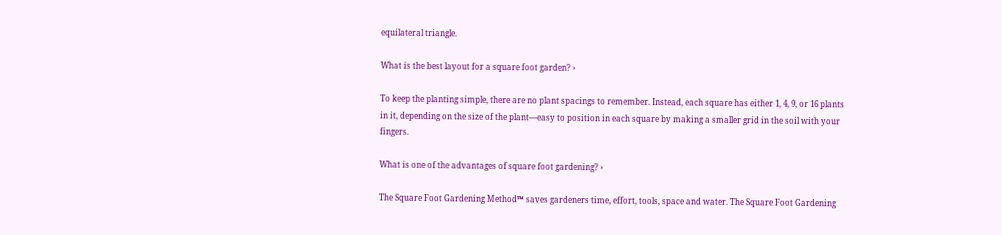equilateral triangle.

What is the best layout for a square foot garden? ›

To keep the planting simple, there are no plant spacings to remember. Instead, each square has either 1, 4, 9, or 16 plants in it, depending on the size of the plant—easy to position in each square by making a smaller grid in the soil with your fingers.

What is one of the advantages of square foot gardening? ›

The Square Foot Gardening Method™ saves gardeners time, effort, tools, space and water. The Square Foot Gardening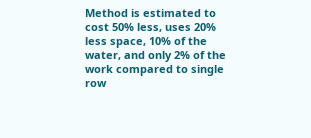Method is estimated to cost 50% less, uses 20% less space, 10% of the water, and only 2% of the work compared to single row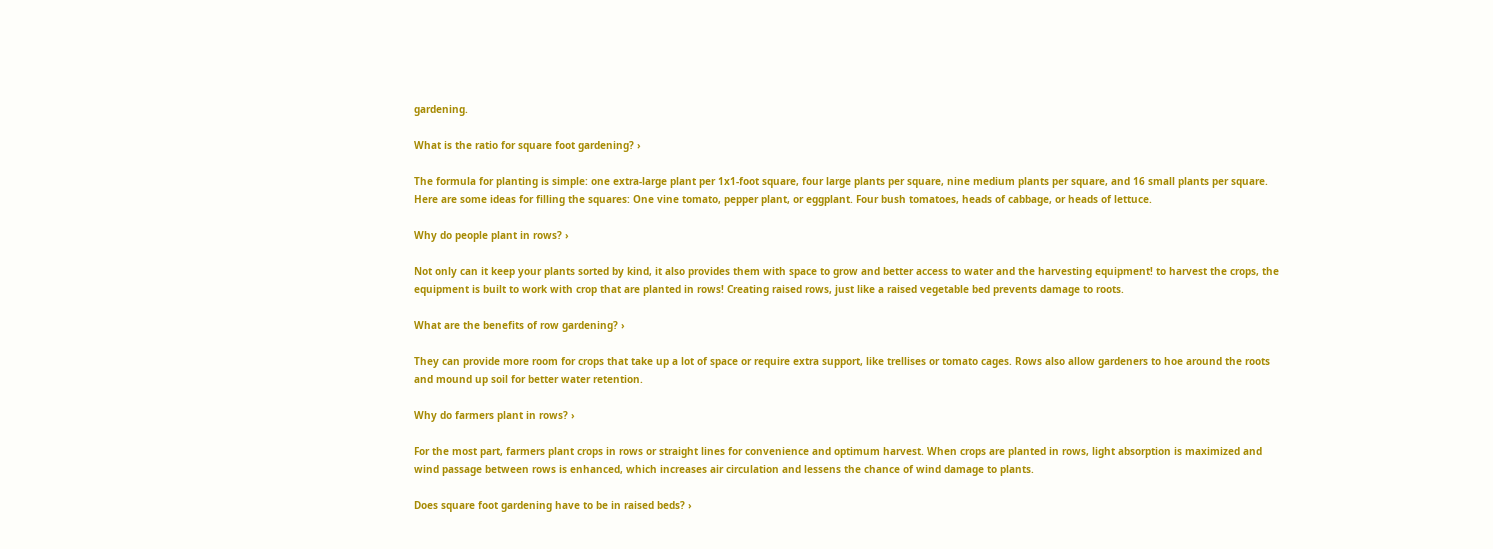gardening.

What is the ratio for square foot gardening? ›

The formula for planting is simple: one extra-large plant per 1x1-foot square, four large plants per square, nine medium plants per square, and 16 small plants per square. Here are some ideas for filling the squares: One vine tomato, pepper plant, or eggplant. Four bush tomatoes, heads of cabbage, or heads of lettuce.

Why do people plant in rows? ›

Not only can it keep your plants sorted by kind, it also provides them with space to grow and better access to water and the harvesting equipment! to harvest the crops, the equipment is built to work with crop that are planted in rows! Creating raised rows, just like a raised vegetable bed prevents damage to roots.

What are the benefits of row gardening? ›

They can provide more room for crops that take up a lot of space or require extra support, like trellises or tomato cages. Rows also allow gardeners to hoe around the roots and mound up soil for better water retention.

Why do farmers plant in rows? ›

For the most part, farmers plant crops in rows or straight lines for convenience and optimum harvest. When crops are planted in rows, light absorption is maximized and wind passage between rows is enhanced, which increases air circulation and lessens the chance of wind damage to plants.

Does square foot gardening have to be in raised beds? ›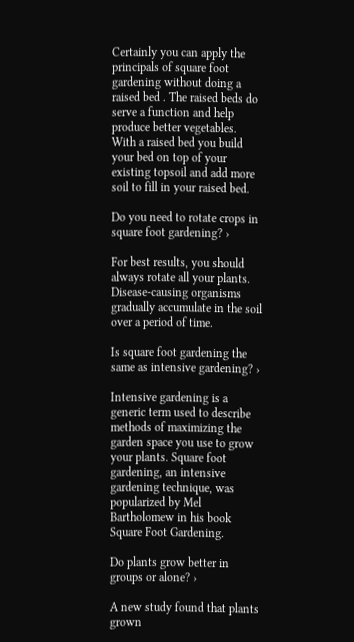Certainly you can apply the principals of square foot gardening without doing a raised bed . The raised beds do serve a function and help produce better vegetables. With a raised bed you build your bed on top of your existing topsoil and add more soil to fill in your raised bed.

Do you need to rotate crops in square foot gardening? ›

For best results, you should always rotate all your plants. Disease-causing organisms gradually accumulate in the soil over a period of time.

Is square foot gardening the same as intensive gardening? ›

Intensive gardening is a generic term used to describe methods of maximizing the garden space you use to grow your plants. Square foot gardening, an intensive gardening technique, was popularized by Mel Bartholomew in his book Square Foot Gardening.

Do plants grow better in groups or alone? ›

A new study found that plants grown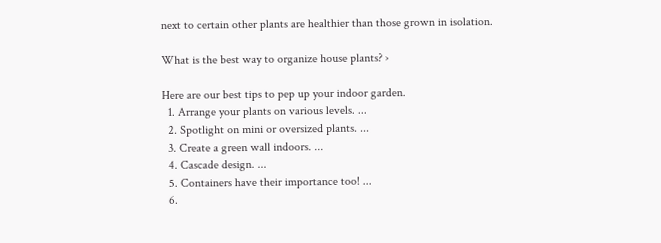next to certain other plants are healthier than those grown in isolation.

What is the best way to organize house plants? ›

Here are our best tips to pep up your indoor garden.
  1. Arrange your plants on various levels. ...
  2. Spotlight on mini or oversized plants. ...
  3. Create a green wall indoors. ...
  4. Cascade design. ...
  5. Containers have their importance too! ...
  6.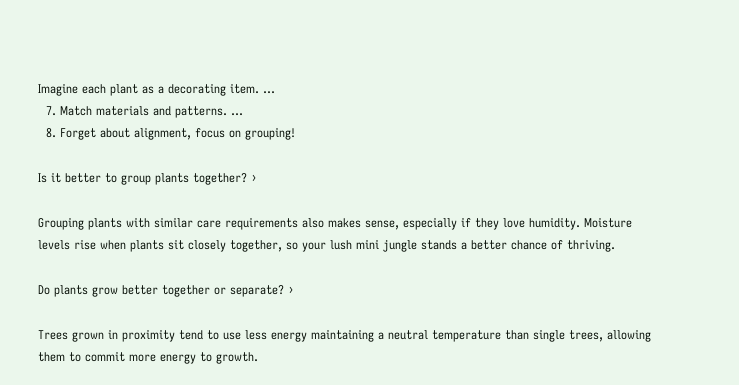Imagine each plant as a decorating item. ...
  7. Match materials and patterns. ...
  8. Forget about alignment, focus on grouping!

Is it better to group plants together? ›

Grouping plants with similar care requirements also makes sense, especially if they love humidity. Moisture levels rise when plants sit closely together, so your lush mini jungle stands a better chance of thriving.

Do plants grow better together or separate? ›

Trees grown in proximity tend to use less energy maintaining a neutral temperature than single trees, allowing them to commit more energy to growth.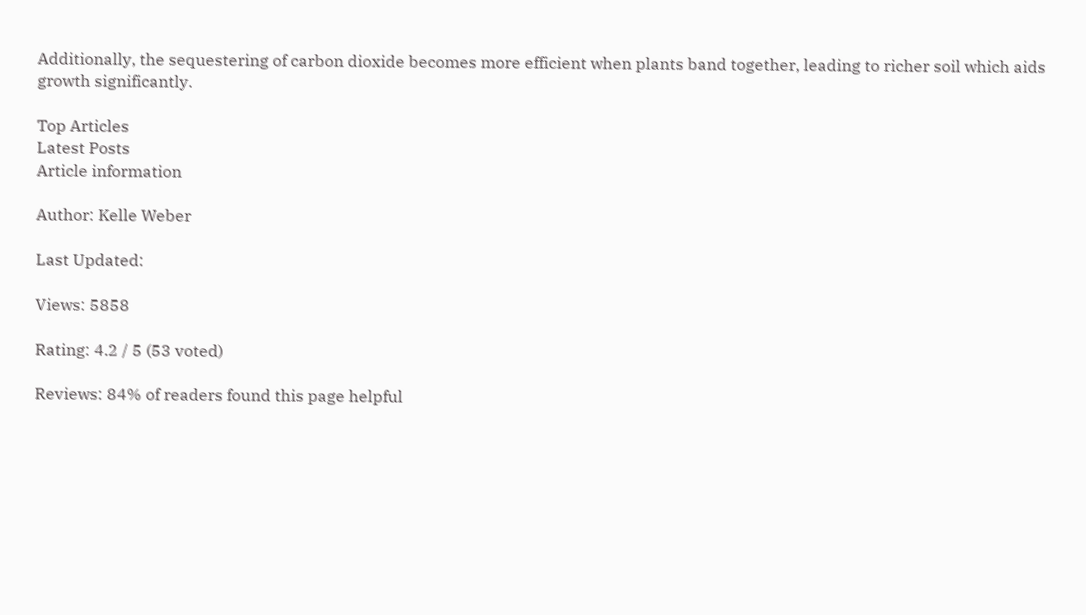Additionally, the sequestering of carbon dioxide becomes more efficient when plants band together, leading to richer soil which aids growth significantly.

Top Articles
Latest Posts
Article information

Author: Kelle Weber

Last Updated:

Views: 5858

Rating: 4.2 / 5 (53 voted)

Reviews: 84% of readers found this page helpful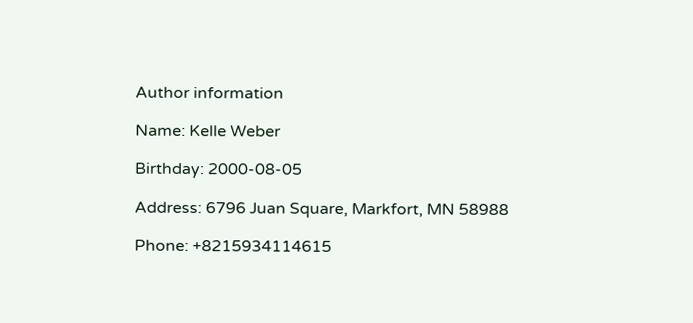Author information

Name: Kelle Weber

Birthday: 2000-08-05

Address: 6796 Juan Square, Markfort, MN 58988

Phone: +8215934114615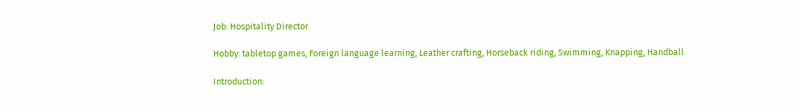Job: Hospitality Director

Hobby: tabletop games, Foreign language learning, Leather crafting, Horseback riding, Swimming, Knapping, Handball

Introduction: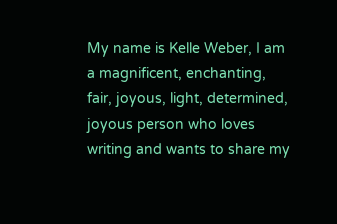My name is Kelle Weber, I am a magnificent, enchanting, fair, joyous, light, determined, joyous person who loves writing and wants to share my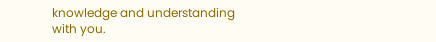knowledge and understanding with you.